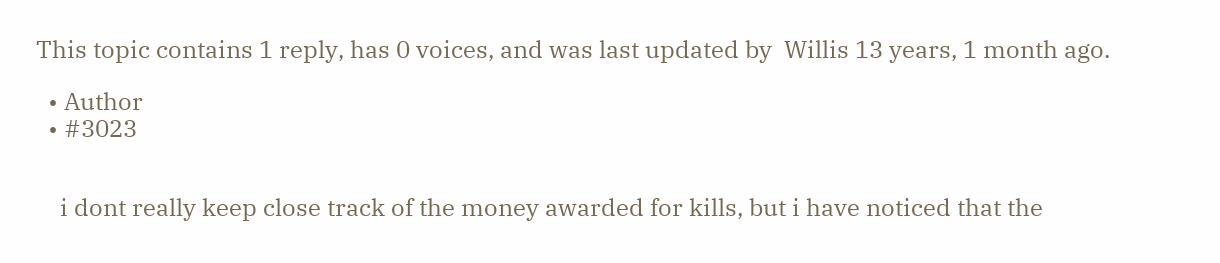This topic contains 1 reply, has 0 voices, and was last updated by  Willis 13 years, 1 month ago.

  • Author
  • #3023


    i dont really keep close track of the money awarded for kills, but i have noticed that the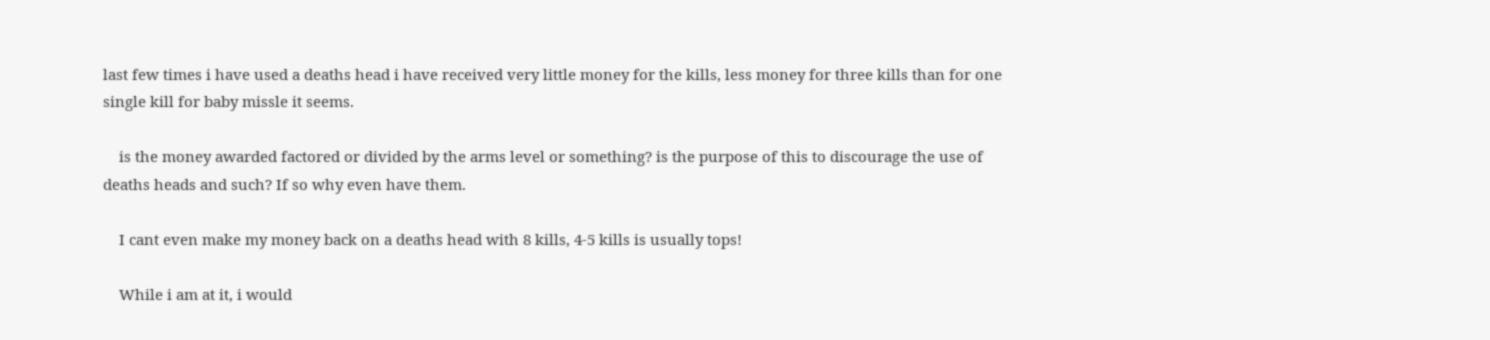last few times i have used a deaths head i have received very little money for the kills, less money for three kills than for one single kill for baby missle it seems.

    is the money awarded factored or divided by the arms level or something? is the purpose of this to discourage the use of deaths heads and such? If so why even have them.

    I cant even make my money back on a deaths head with 8 kills, 4-5 kills is usually tops!

    While i am at it, i would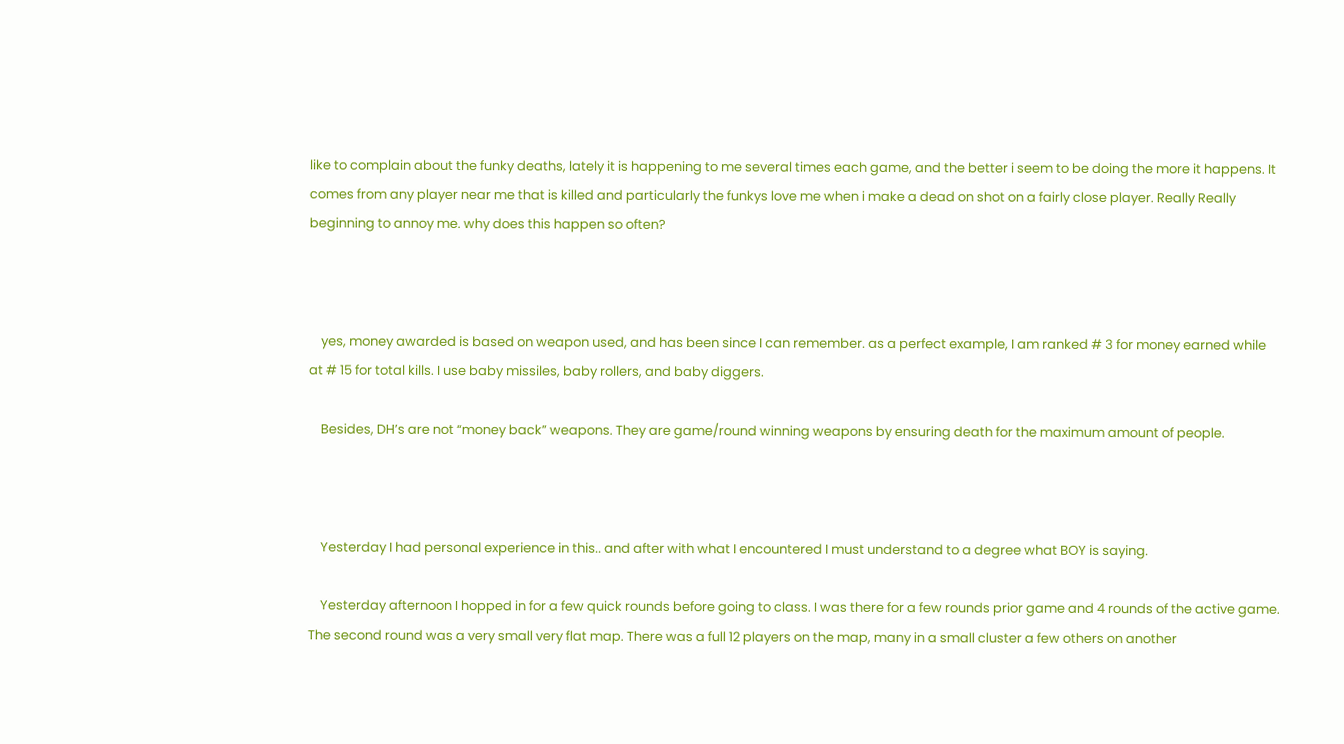like to complain about the funky deaths, lately it is happening to me several times each game, and the better i seem to be doing the more it happens. It comes from any player near me that is killed and particularly the funkys love me when i make a dead on shot on a fairly close player. Really Really beginning to annoy me. why does this happen so often?



    yes, money awarded is based on weapon used, and has been since I can remember. as a perfect example, I am ranked # 3 for money earned while at # 15 for total kills. I use baby missiles, baby rollers, and baby diggers.

    Besides, DH’s are not “money back” weapons. They are game/round winning weapons by ensuring death for the maximum amount of people.



    Yesterday I had personal experience in this.. and after with what I encountered I must understand to a degree what BOY is saying.

    Yesterday afternoon I hopped in for a few quick rounds before going to class. I was there for a few rounds prior game and 4 rounds of the active game. The second round was a very small very flat map. There was a full 12 players on the map, many in a small cluster a few others on another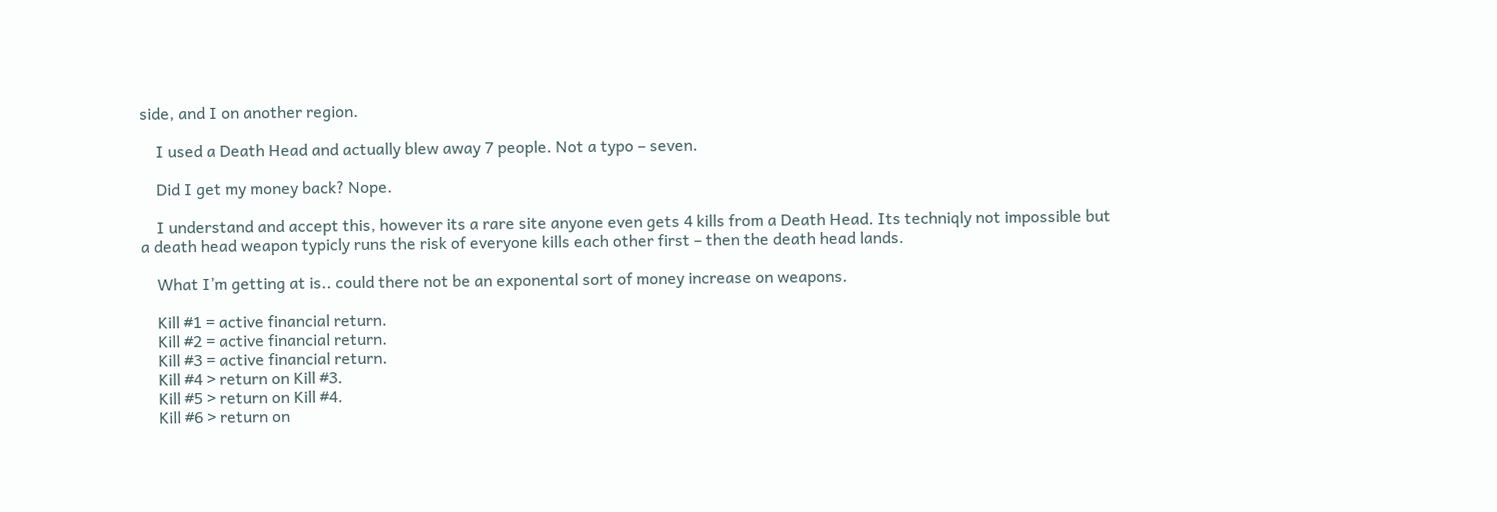side, and I on another region.

    I used a Death Head and actually blew away 7 people. Not a typo – seven.

    Did I get my money back? Nope.

    I understand and accept this, however its a rare site anyone even gets 4 kills from a Death Head. Its techniqly not impossible but a death head weapon typicly runs the risk of everyone kills each other first – then the death head lands.

    What I’m getting at is.. could there not be an exponental sort of money increase on weapons.

    Kill #1 = active financial return.
    Kill #2 = active financial return.
    Kill #3 = active financial return.
    Kill #4 > return on Kill #3.
    Kill #5 > return on Kill #4.
    Kill #6 > return on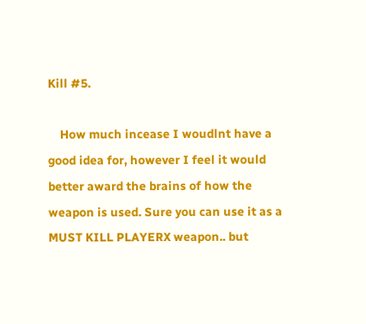Kill #5.

    How much incease I woudlnt have a good idea for, however I feel it would better award the brains of how the weapon is used. Sure you can use it as a MUST KILL PLAYERX weapon.. but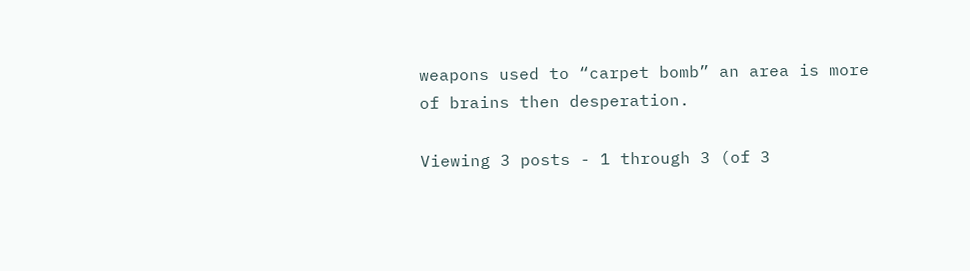weapons used to “carpet bomb” an area is more of brains then desperation.

Viewing 3 posts - 1 through 3 (of 3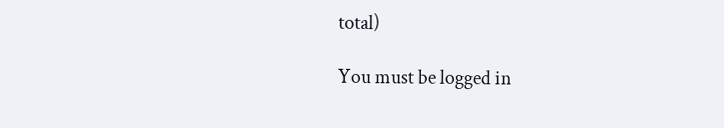total)

You must be logged in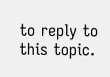to reply to this topic.